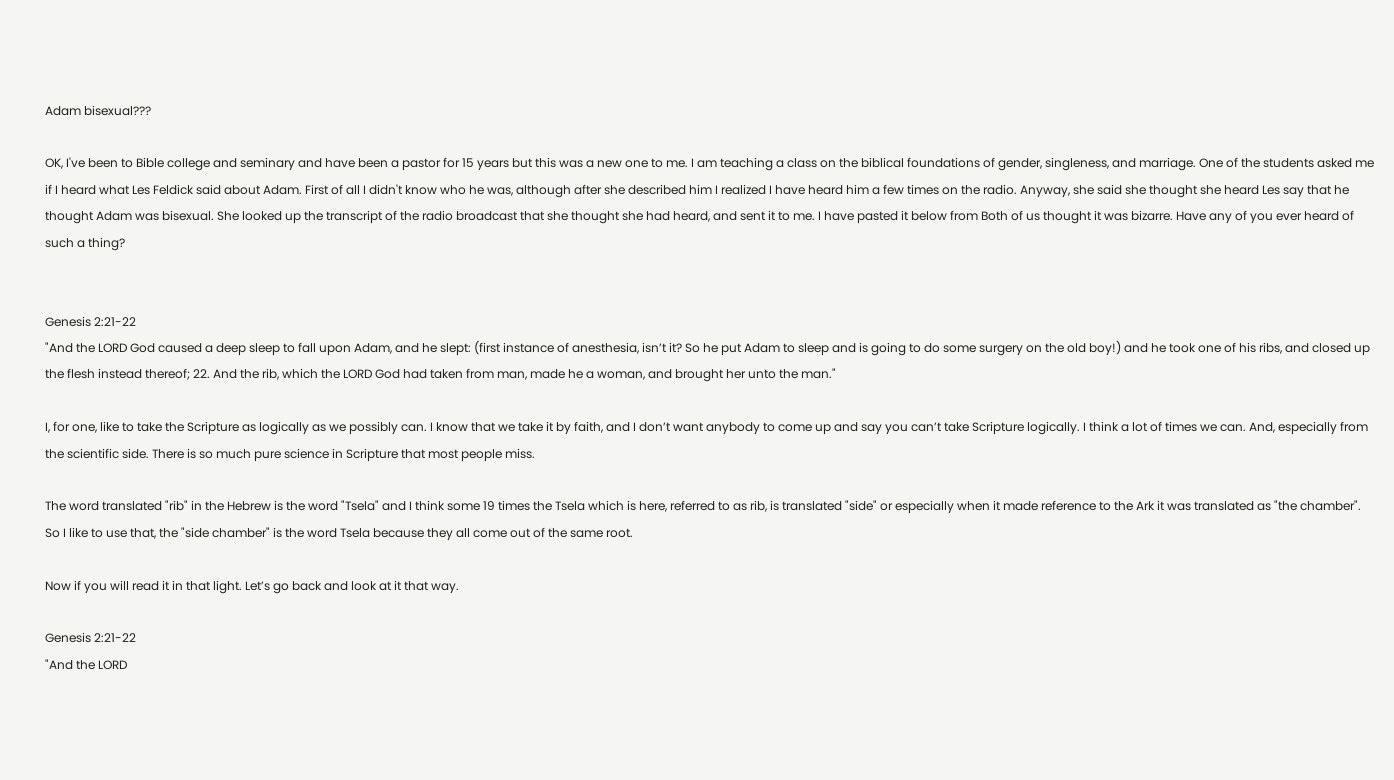Adam bisexual???

OK, I've been to Bible college and seminary and have been a pastor for 15 years but this was a new one to me. I am teaching a class on the biblical foundations of gender, singleness, and marriage. One of the students asked me if I heard what Les Feldick said about Adam. First of all I didn't know who he was, although after she described him I realized I have heard him a few times on the radio. Anyway, she said she thought she heard Les say that he thought Adam was bisexual. She looked up the transcript of the radio broadcast that she thought she had heard, and sent it to me. I have pasted it below from Both of us thought it was bizarre. Have any of you ever heard of such a thing?


Genesis 2:21-22
"And the LORD God caused a deep sleep to fall upon Adam, and he slept: (first instance of anesthesia, isn’t it? So he put Adam to sleep and is going to do some surgery on the old boy!) and he took one of his ribs, and closed up the flesh instead thereof; 22. And the rib, which the LORD God had taken from man, made he a woman, and brought her unto the man."

I, for one, like to take the Scripture as logically as we possibly can. I know that we take it by faith, and I don’t want anybody to come up and say you can’t take Scripture logically. I think a lot of times we can. And, especially from the scientific side. There is so much pure science in Scripture that most people miss.

The word translated "rib" in the Hebrew is the word "Tsela" and I think some 19 times the Tsela which is here, referred to as rib, is translated "side" or especially when it made reference to the Ark it was translated as "the chamber". So I like to use that, the "side chamber" is the word Tsela because they all come out of the same root.

Now if you will read it in that light. Let’s go back and look at it that way.

Genesis 2:21-22
"And the LORD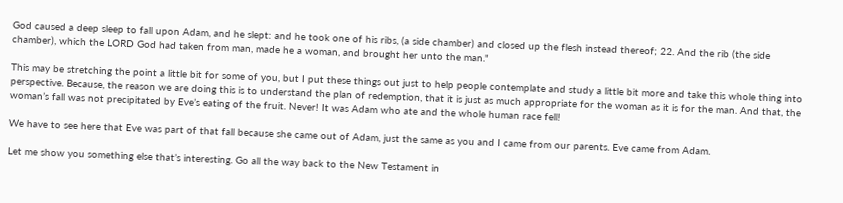God caused a deep sleep to fall upon Adam, and he slept: and he took one of his ribs, (a side chamber) and closed up the flesh instead thereof; 22. And the rib (the side chamber), which the LORD God had taken from man, made he a woman, and brought her unto the man."

This may be stretching the point a little bit for some of you, but I put these things out just to help people contemplate and study a little bit more and take this whole thing into perspective. Because, the reason we are doing this is to understand the plan of redemption, that it is just as much appropriate for the woman as it is for the man. And that, the woman’s fall was not precipitated by Eve’s eating of the fruit. Never! It was Adam who ate and the whole human race fell!

We have to see here that Eve was part of that fall because she came out of Adam, just the same as you and I came from our parents. Eve came from Adam.

Let me show you something else that’s interesting. Go all the way back to the New Testament in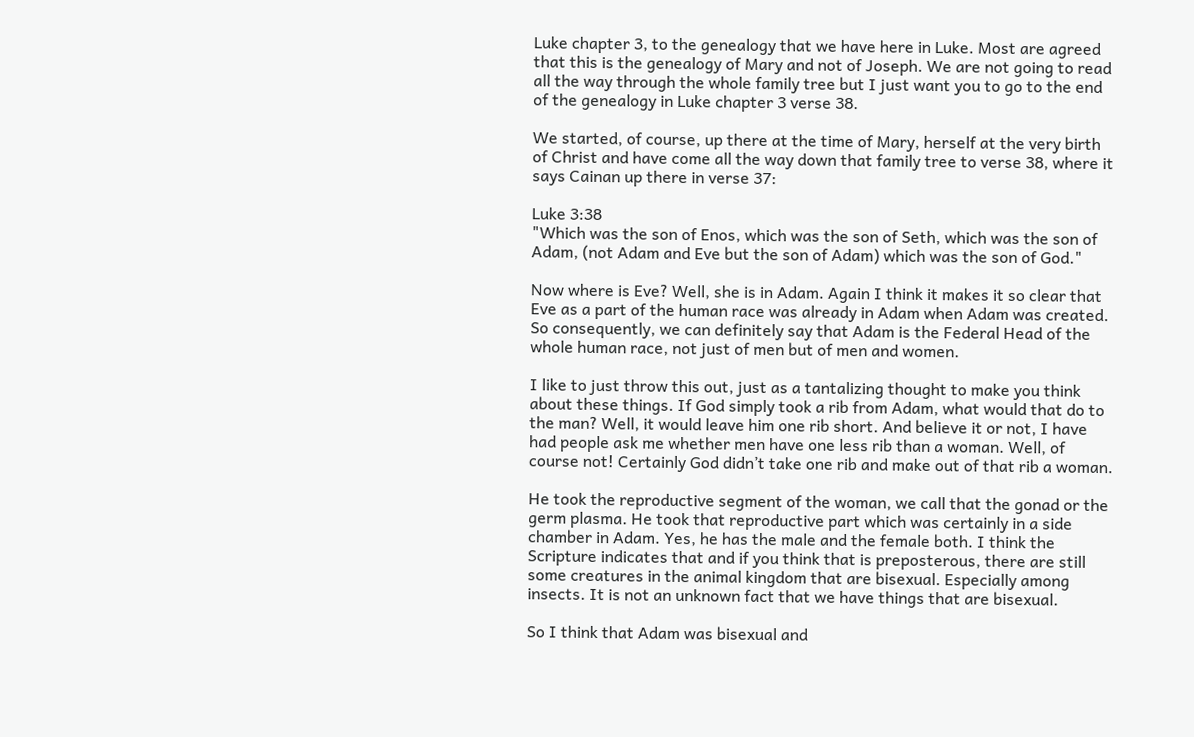Luke chapter 3, to the genealogy that we have here in Luke. Most are agreed that this is the genealogy of Mary and not of Joseph. We are not going to read all the way through the whole family tree but I just want you to go to the end of the genealogy in Luke chapter 3 verse 38.

We started, of course, up there at the time of Mary, herself at the very birth of Christ and have come all the way down that family tree to verse 38, where it says Cainan up there in verse 37:

Luke 3:38
"Which was the son of Enos, which was the son of Seth, which was the son of Adam, (not Adam and Eve but the son of Adam) which was the son of God."

Now where is Eve? Well, she is in Adam. Again I think it makes it so clear that Eve as a part of the human race was already in Adam when Adam was created. So consequently, we can definitely say that Adam is the Federal Head of the whole human race, not just of men but of men and women.

I like to just throw this out, just as a tantalizing thought to make you think about these things. If God simply took a rib from Adam, what would that do to the man? Well, it would leave him one rib short. And believe it or not, I have had people ask me whether men have one less rib than a woman. Well, of course not! Certainly God didn’t take one rib and make out of that rib a woman.

He took the reproductive segment of the woman, we call that the gonad or the germ plasma. He took that reproductive part which was certainly in a side chamber in Adam. Yes, he has the male and the female both. I think the Scripture indicates that and if you think that is preposterous, there are still some creatures in the animal kingdom that are bisexual. Especially among insects. It is not an unknown fact that we have things that are bisexual.

So I think that Adam was bisexual and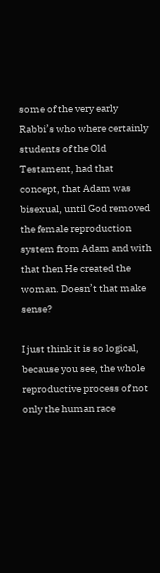some of the very early Rabbi’s who where certainly students of the Old Testament, had that concept, that Adam was bisexual, until God removed the female reproduction system from Adam and with that then He created the woman. Doesn’t that make sense?

I just think it is so logical, because you see, the whole reproductive process of not only the human race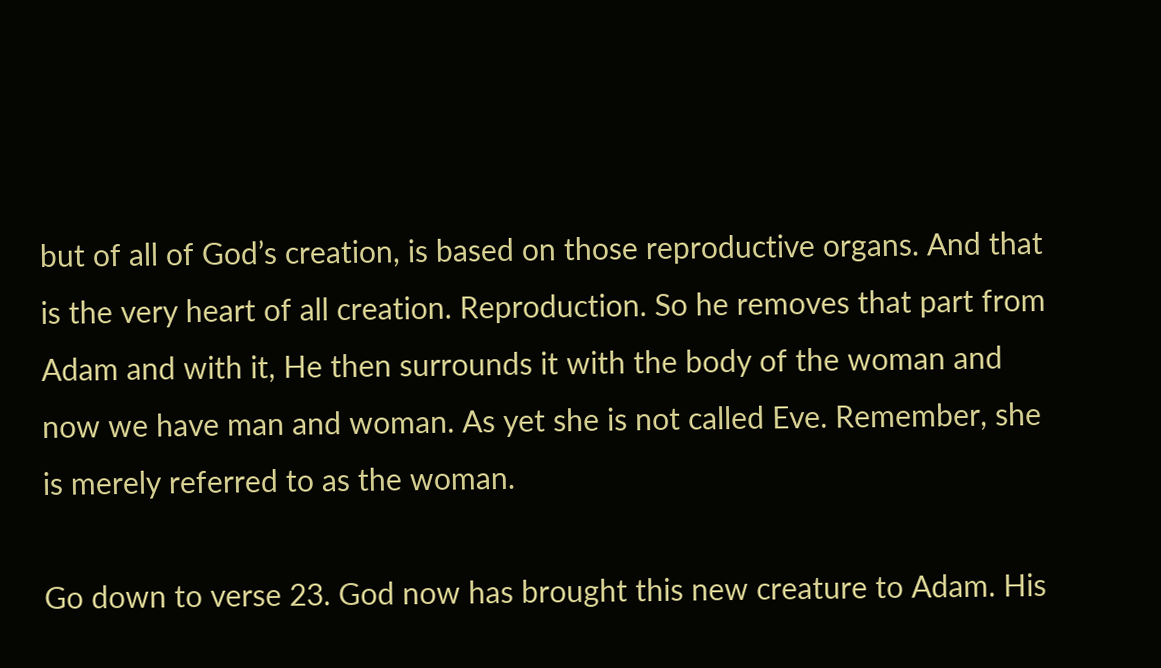but of all of God’s creation, is based on those reproductive organs. And that is the very heart of all creation. Reproduction. So he removes that part from Adam and with it, He then surrounds it with the body of the woman and now we have man and woman. As yet she is not called Eve. Remember, she is merely referred to as the woman.

Go down to verse 23. God now has brought this new creature to Adam. His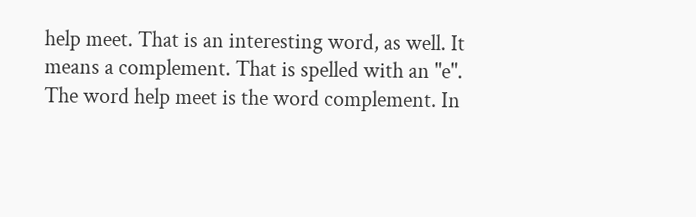help meet. That is an interesting word, as well. It means a complement. That is spelled with an "e". The word help meet is the word complement. In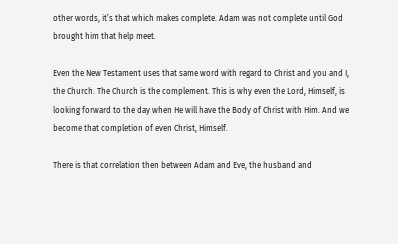other words, it’s that which makes complete. Adam was not complete until God brought him that help meet.

Even the New Testament uses that same word with regard to Christ and you and I, the Church. The Church is the complement. This is why even the Lord, Himself, is looking forward to the day when He will have the Body of Christ with Him. And we become that completion of even Christ, Himself.

There is that correlation then between Adam and Eve, the husband and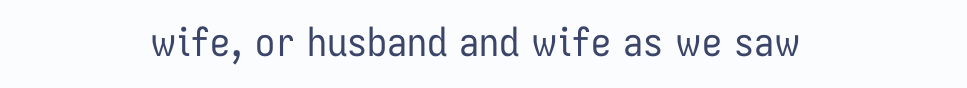wife, or husband and wife as we saw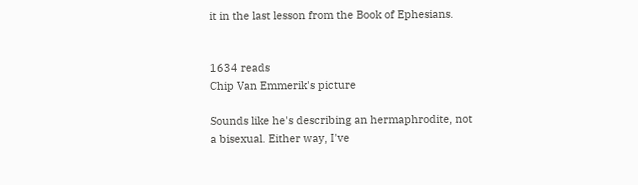it in the last lesson from the Book of Ephesians.


1634 reads
Chip Van Emmerik's picture

Sounds like he's describing an hermaphrodite, not a bisexual. Either way, I've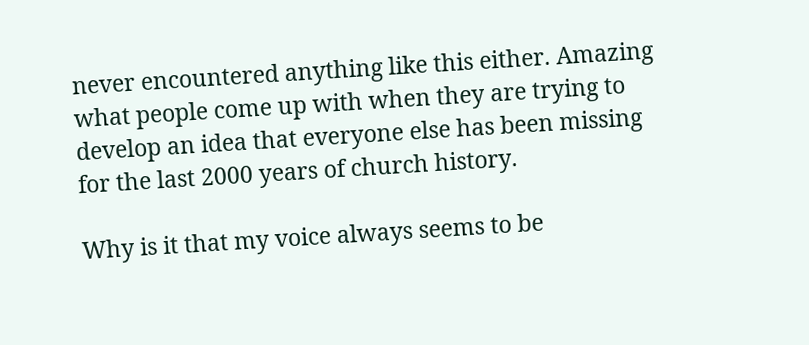never encountered anything like this either. Amazing what people come up with when they are trying to develop an idea that everyone else has been missing for the last 2000 years of church history.

Why is it that my voice always seems to be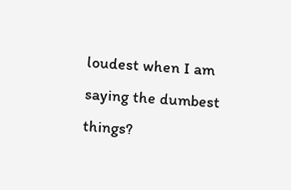loudest when I am saying the dumbest things?